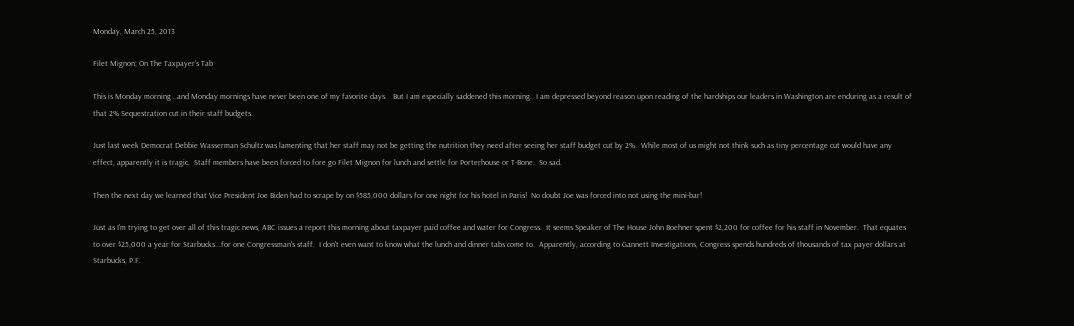Monday, March 25, 2013

Filet Mignon; On The Taxpayer's Tab

This is Monday morning...and Monday mornings have never been one of my favorite days.   But I am especially saddened this morning.  I am depressed beyond reason upon reading of the hardships our leaders in Washington are enduring as a result of that 2% Sequestration cut in their staff budgets.

Just last week Democrat Debbie Wasserman Schultz was lamenting that her staff may not be getting the nutrition they need after seeing her staff budget cut by 2%.  While most of us might not think such as tiny percentage cut would have any effect, apparently it is tragic.  Staff members have been forced to fore go Filet Mignon for lunch and settle for Porterhouse or T-Bone.  So sad.

Then the next day we learned that Vice President Joe Biden had to scrape by on $585,000 dollars for one night for his hotel in Paris!  No doubt Joe was forced into not using the mini-bar!

Just as I'm trying to get over all of this tragic news, ABC issues a report this morning about taxpayer paid coffee and water for Congress.  It seems Speaker of The House John Boehner spent $2,200 for coffee for his staff in November.  That equates to over $25,000 a year for Starbucks...for one Congressman's staff.  I don't even want to know what the lunch and dinner tabs come to.  Apparently, according to Gannett Investigations, Congress spends hundreds of thousands of tax payer dollars at Starbucks, P.F.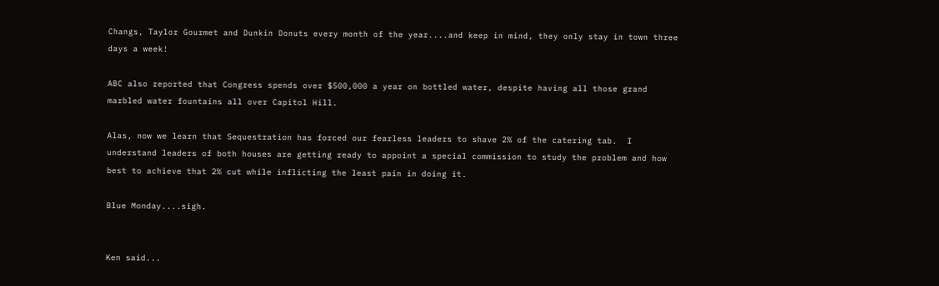Changs, Taylor Gourmet and Dunkin Donuts every month of the year....and keep in mind, they only stay in town three days a week!

ABC also reported that Congress spends over $500,000 a year on bottled water, despite having all those grand marbled water fountains all over Capitol Hill.

Alas, now we learn that Sequestration has forced our fearless leaders to shave 2% of the catering tab.  I understand leaders of both houses are getting ready to appoint a special commission to study the problem and how best to achieve that 2% cut while inflicting the least pain in doing it.

Blue Monday....sigh.


Ken said...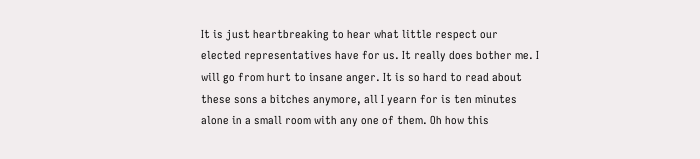It is just heartbreaking to hear what little respect our elected representatives have for us. It really does bother me. I will go from hurt to insane anger. It is so hard to read about these sons a bitches anymore, all I yearn for is ten minutes alone in a small room with any one of them. Oh how this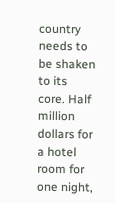country needs to be shaken to its core. Half million dollars for a hotel room for one night,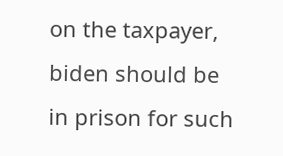on the taxpayer, biden should be in prison for such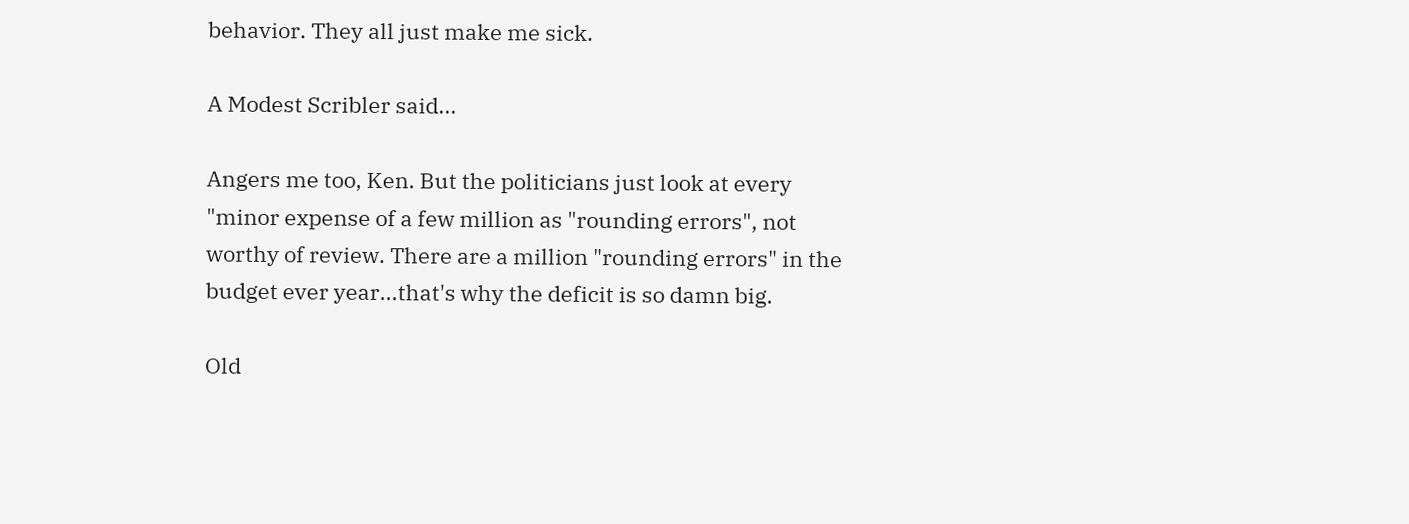behavior. They all just make me sick.

A Modest Scribler said...

Angers me too, Ken. But the politicians just look at every "minor expense of a few million as "rounding errors", not worthy of review. There are a million "rounding errors" in the budget ever year...that's why the deficit is so damn big.

Old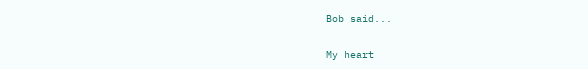Bob said...

My heart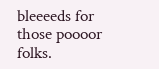bleeeeds for those poooor folks.